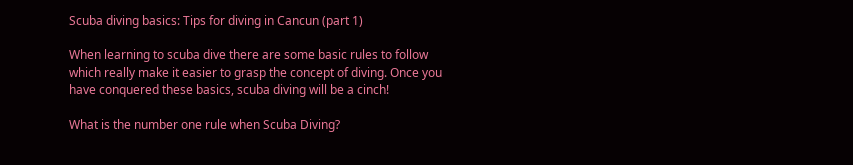Scuba diving basics: Tips for diving in Cancun (part 1)

When learning to scuba dive there are some basic rules to follow which really make it easier to grasp the concept of diving. Once you have conquered these basics, scuba diving will be a cinch!

What is the number one rule when Scuba Diving?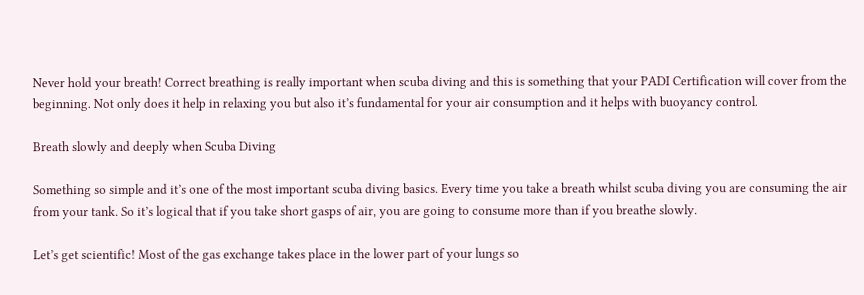Never hold your breath! Correct breathing is really important when scuba diving and this is something that your PADI Certification will cover from the beginning. Not only does it help in relaxing you but also it’s fundamental for your air consumption and it helps with buoyancy control.

Breath slowly and deeply when Scuba Diving

Something so simple and it’s one of the most important scuba diving basics. Every time you take a breath whilst scuba diving you are consuming the air from your tank. So it’s logical that if you take short gasps of air, you are going to consume more than if you breathe slowly.

Let’s get scientific! Most of the gas exchange takes place in the lower part of your lungs so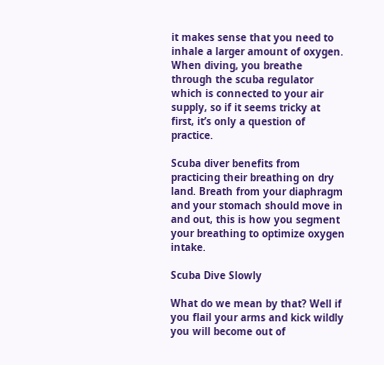it makes sense that you need to inhale a larger amount of oxygen. When diving, you breathe through the scuba regulator which is connected to your air supply, so if it seems tricky at first, it’s only a question of practice.

Scuba diver benefits from practicing their breathing on dry land. Breath from your diaphragm and your stomach should move in and out, this is how you segment your breathing to optimize oxygen intake.

Scuba Dive Slowly

What do we mean by that? Well if you flail your arms and kick wildly you will become out of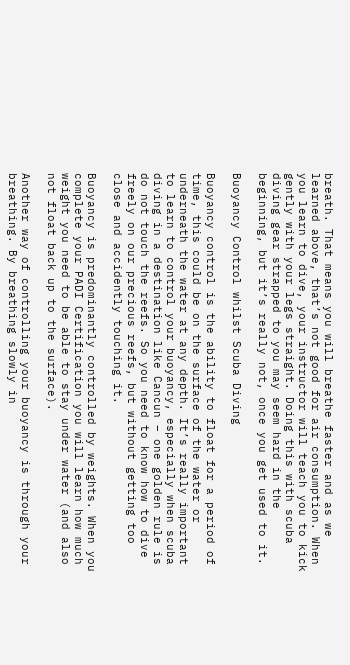breath. That means you will breathe faster and as we learned above, that’s not good for air consumption. When you learn to dive, your instructor will teach you to kick gently with your legs straight. Doing this with scuba diving gear strapped to you may seem hard in the beginning, but it’s really not, once you get used to it.

Buoyancy Control whilst Scuba Diving

Buoyancy control is the ability to float for a period of time, this could be on the surface of the water or underneath the water at any depth. It’s really important to learn to control your buoyancy, especially when scuba diving in a destination like Cancun – one golden rule is do not touch the reefs. So you need to know how to dive freely on our precious reefs, but without getting too close and accidently touching it.

Buoyancy is predominantly controlled by weights. When you complete your PADI Certification you will learn how much weight you need to be able to stay under water (and also not float back up to the surface).

Another way of controlling your buoyancy is through your breathing. By breathing slowly in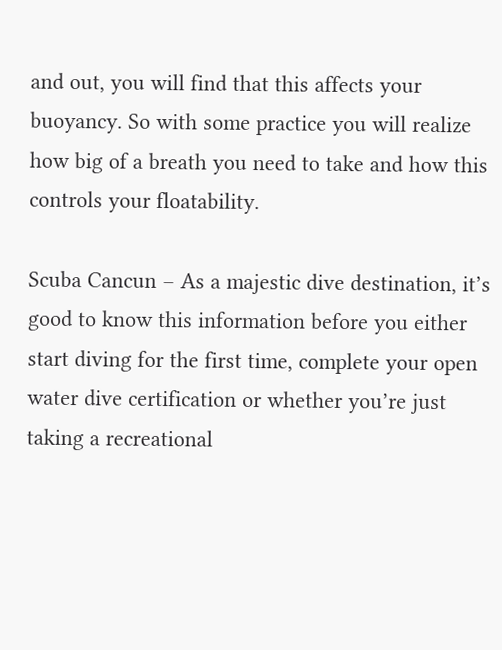and out, you will find that this affects your buoyancy. So with some practice you will realize how big of a breath you need to take and how this controls your floatability.

Scuba Cancun – As a majestic dive destination, it’s good to know this information before you either start diving for the first time, complete your open water dive certification or whether you’re just taking a recreational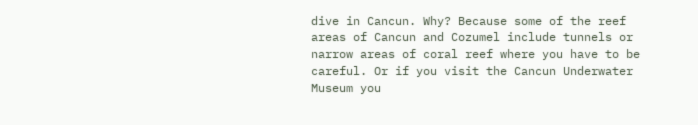dive in Cancun. Why? Because some of the reef areas of Cancun and Cozumel include tunnels or narrow areas of coral reef where you have to be careful. Or if you visit the Cancun Underwater Museum you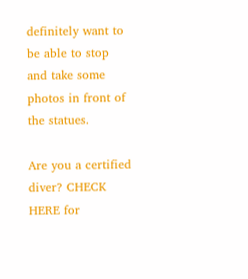definitely want to be able to stop and take some photos in front of the statues.

Are you a certified diver? CHECK HERE for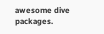awesome dive packages.